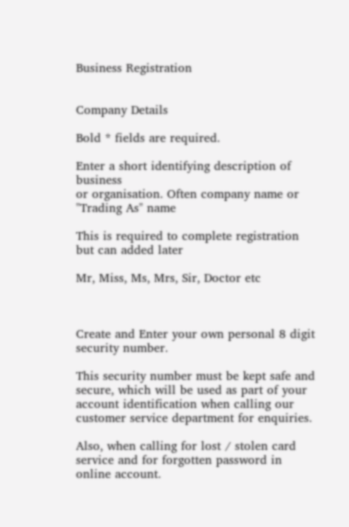Business Registration


Company Details

Bold * fields are required.

Enter a short identifying description of business
or organisation. Often company name or "Trading As" name

This is required to complete registration but can added later

Mr, Miss, Ms, Mrs, Sir, Doctor etc



Create and Enter your own personal 8 digit security number.

This security number must be kept safe and secure, which will be used as part of your
account identification when calling our customer service department for enquiries.

Also, when calling for lost / stolen card service and for forgotten password in online account.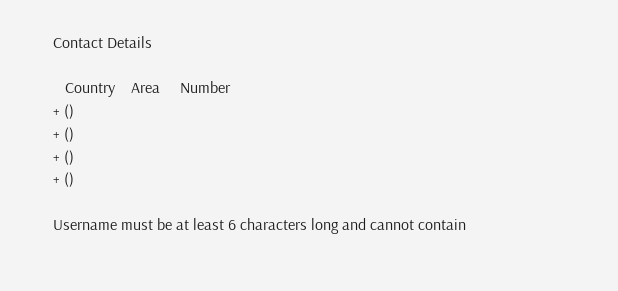Contact Details

   Country    Area     Number
+ ()
+ ()
+ ()
+ ()

Username must be at least 6 characters long and cannot contain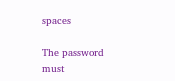spaces

The password must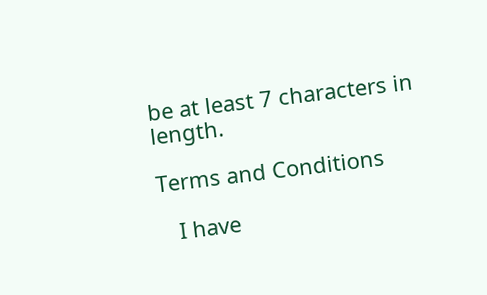be at least 7 characters in length.

Terms and Conditions

   I have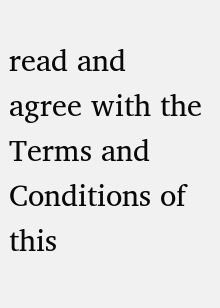read and agree with the Terms and Conditions of this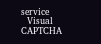service
  Visual CAPTCHA